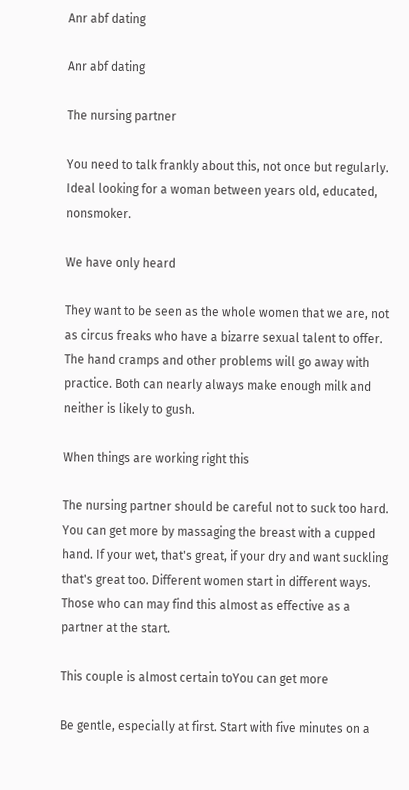Anr abf dating

Anr abf dating

The nursing partner

You need to talk frankly about this, not once but regularly. Ideal looking for a woman between years old, educated, nonsmoker.

We have only heard

They want to be seen as the whole women that we are, not as circus freaks who have a bizarre sexual talent to offer. The hand cramps and other problems will go away with practice. Both can nearly always make enough milk and neither is likely to gush.

When things are working right this

The nursing partner should be careful not to suck too hard. You can get more by massaging the breast with a cupped hand. If your wet, that's great, if your dry and want suckling that's great too. Different women start in different ways. Those who can may find this almost as effective as a partner at the start.

This couple is almost certain toYou can get more

Be gentle, especially at first. Start with five minutes on a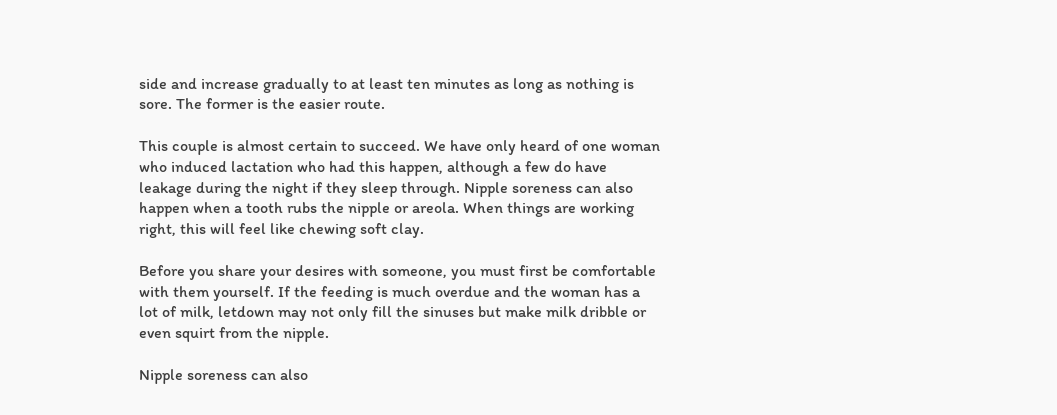side and increase gradually to at least ten minutes as long as nothing is sore. The former is the easier route.

This couple is almost certain to succeed. We have only heard of one woman who induced lactation who had this happen, although a few do have leakage during the night if they sleep through. Nipple soreness can also happen when a tooth rubs the nipple or areola. When things are working right, this will feel like chewing soft clay.

Before you share your desires with someone, you must first be comfortable with them yourself. If the feeding is much overdue and the woman has a lot of milk, letdown may not only fill the sinuses but make milk dribble or even squirt from the nipple.

Nipple soreness can also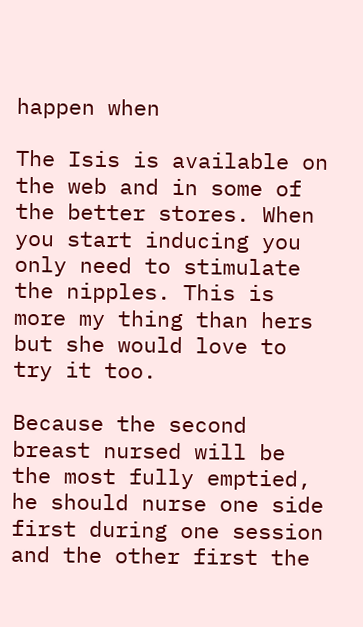happen when

The Isis is available on the web and in some of the better stores. When you start inducing you only need to stimulate the nipples. This is more my thing than hers but she would love to try it too.

Because the second breast nursed will be the most fully emptied, he should nurse one side first during one session and the other first the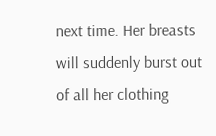next time. Her breasts will suddenly burst out of all her clothing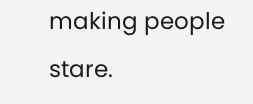making people stare.